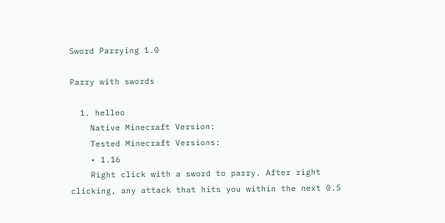Sword Parrying 1.0

Parry with swords

  1. helleo
    Native Minecraft Version:
    Tested Minecraft Versions:
    • 1.16
    Right click with a sword to parry. After right clicking, any attack that hits you within the next 0.5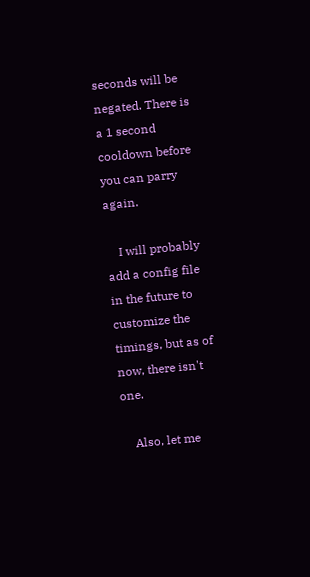seconds will be negated. There is a 1 second cooldown before you can parry again.

    I will probably add a config file in the future to customize the timings, but as of now, there isn't one.

    Also, let me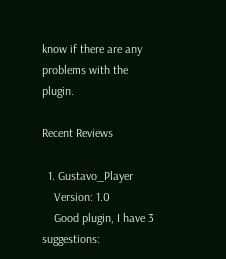know if there are any problems with the plugin.

Recent Reviews

  1. Gustavo_Player
    Version: 1.0
    Good plugin, I have 3 suggestions: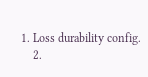1. Loss durability config.
    2.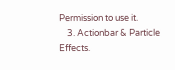Permission to use it.
    3. Actionbar & Particle Effects.